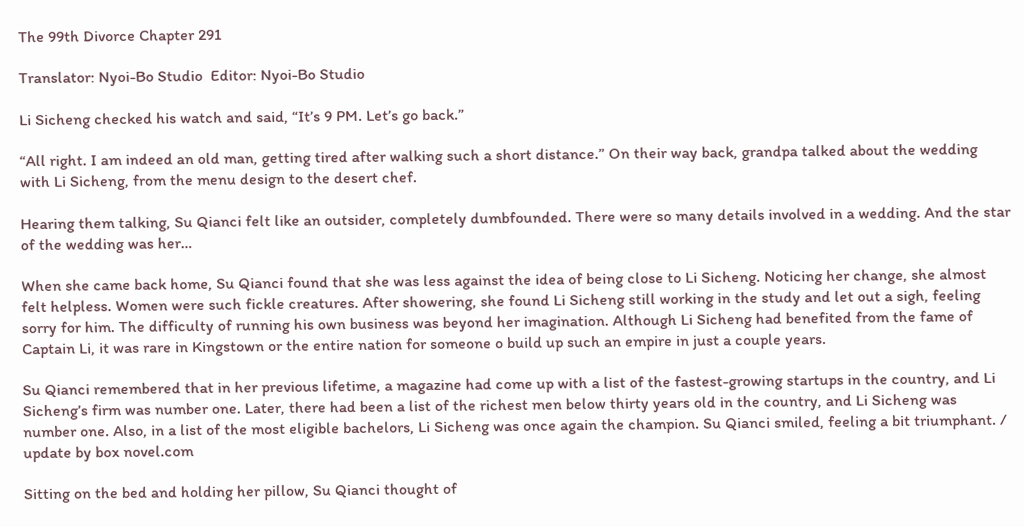The 99th Divorce Chapter 291

Translator: Nyoi-Bo Studio  Editor: Nyoi-Bo Studio

Li Sicheng checked his watch and said, “It’s 9 PM. Let’s go back.”

“All right. I am indeed an old man, getting tired after walking such a short distance.” On their way back, grandpa talked about the wedding with Li Sicheng, from the menu design to the desert chef.

Hearing them talking, Su Qianci felt like an outsider, completely dumbfounded. There were so many details involved in a wedding. And the star of the wedding was her…

When she came back home, Su Qianci found that she was less against the idea of being close to Li Sicheng. Noticing her change, she almost felt helpless. Women were such fickle creatures. After showering, she found Li Sicheng still working in the study and let out a sigh, feeling sorry for him. The difficulty of running his own business was beyond her imagination. Although Li Sicheng had benefited from the fame of Captain Li, it was rare in Kingstown or the entire nation for someone o build up such an empire in just a couple years.

Su Qianci remembered that in her previous lifetime, a magazine had come up with a list of the fastest-growing startups in the country, and Li Sicheng’s firm was number one. Later, there had been a list of the richest men below thirty years old in the country, and Li Sicheng was number one. Also, in a list of the most eligible bachelors, Li Sicheng was once again the champion. Su Qianci smiled, feeling a bit triumphant. / update by box novel.com

Sitting on the bed and holding her pillow, Su Qianci thought of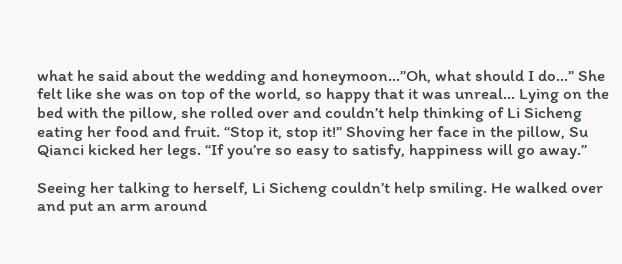what he said about the wedding and honeymoon…”Oh, what should I do…” She felt like she was on top of the world, so happy that it was unreal… Lying on the bed with the pillow, she rolled over and couldn’t help thinking of Li Sicheng eating her food and fruit. “Stop it, stop it!” Shoving her face in the pillow, Su Qianci kicked her legs. “If you’re so easy to satisfy, happiness will go away.”

Seeing her talking to herself, Li Sicheng couldn’t help smiling. He walked over and put an arm around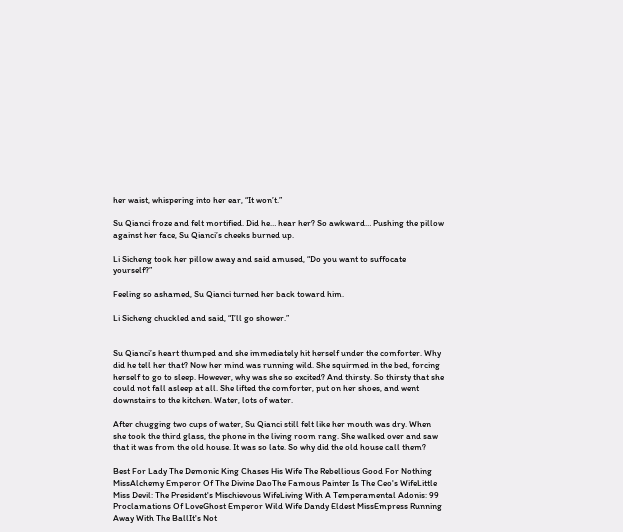her waist, whispering into her ear, “It won’t.”

Su Qianci froze and felt mortified. Did he… hear her? So awkward… Pushing the pillow against her face, Su Qianci’s cheeks burned up.

Li Sicheng took her pillow away and said amused, “Do you want to suffocate yourself?”

Feeling so ashamed, Su Qianci turned her back toward him.

Li Sicheng chuckled and said, “I’ll go shower.”


Su Qianci’s heart thumped and she immediately hit herself under the comforter. Why did he tell her that? Now her mind was running wild. She squirmed in the bed, forcing herself to go to sleep. However, why was she so excited? And thirsty. So thirsty that she could not fall asleep at all. She lifted the comforter, put on her shoes, and went downstairs to the kitchen. Water, lots of water.

After chugging two cups of water, Su Qianci still felt like her mouth was dry. When she took the third glass, the phone in the living room rang. She walked over and saw that it was from the old house. It was so late. So why did the old house call them?

Best For Lady The Demonic King Chases His Wife The Rebellious Good For Nothing MissAlchemy Emperor Of The Divine DaoThe Famous Painter Is The Ceo's WifeLittle Miss Devil: The President's Mischievous WifeLiving With A Temperamental Adonis: 99 Proclamations Of LoveGhost Emperor Wild Wife Dandy Eldest MissEmpress Running Away With The BallIt's Not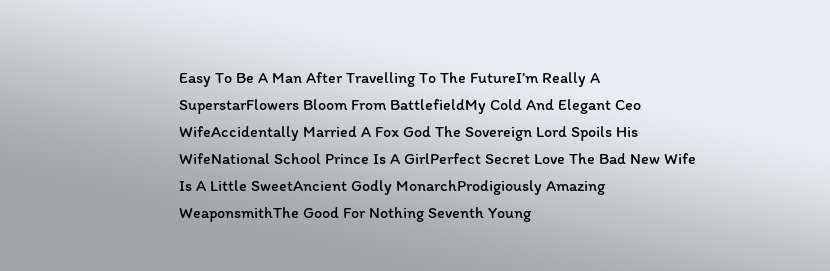Easy To Be A Man After Travelling To The FutureI’m Really A SuperstarFlowers Bloom From BattlefieldMy Cold And Elegant Ceo WifeAccidentally Married A Fox God The Sovereign Lord Spoils His WifeNational School Prince Is A GirlPerfect Secret Love The Bad New Wife Is A Little SweetAncient Godly MonarchProdigiously Amazing WeaponsmithThe Good For Nothing Seventh Young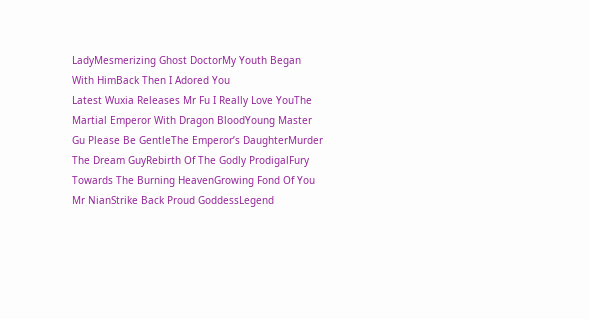LadyMesmerizing Ghost DoctorMy Youth Began With HimBack Then I Adored You
Latest Wuxia Releases Mr Fu I Really Love YouThe Martial Emperor With Dragon BloodYoung Master Gu Please Be GentleThe Emperor’s DaughterMurder The Dream GuyRebirth Of The Godly ProdigalFury Towards The Burning HeavenGrowing Fond Of You Mr NianStrike Back Proud GoddessLegend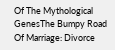Of The Mythological GenesThe Bumpy Road Of Marriage: Divorce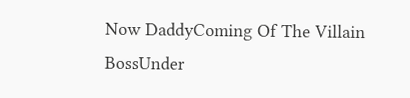Now DaddyComing Of The Villain BossUnder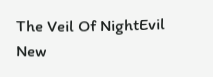The Veil Of NightEvil New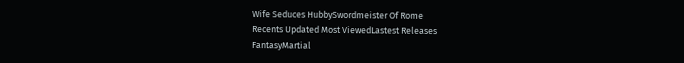Wife Seduces HubbySwordmeister Of Rome
Recents Updated Most ViewedLastest Releases
FantasyMartial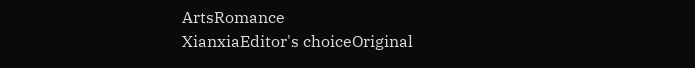ArtsRomance
XianxiaEditor's choiceOriginal